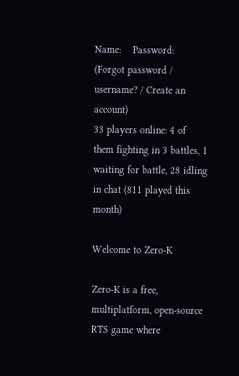Name:    Password:    (Forgot password / username? / Create an account)
33 players online: 4 of them fighting in 3 battles, 1 waiting for battle, 28 idling in chat (811 played this month)

Welcome to Zero-K

Zero-K is a free, multiplatform, open-source RTS game where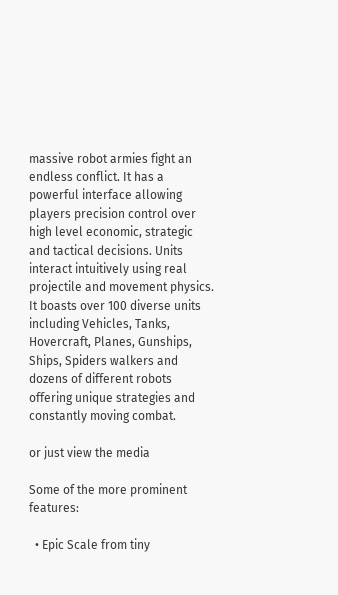massive robot armies fight an endless conflict. It has a powerful interface allowing players precision control over high level economic, strategic and tactical decisions. Units interact intuitively using real projectile and movement physics. It boasts over 100 diverse units including Vehicles, Tanks, Hovercraft, Planes, Gunships, Ships, Spiders walkers and dozens of different robots offering unique strategies and constantly moving combat.

or just view the media

Some of the more prominent features:

  • Epic Scale from tiny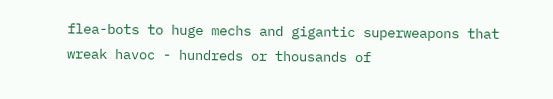flea-bots to huge mechs and gigantic superweapons that wreak havoc - hundreds or thousands of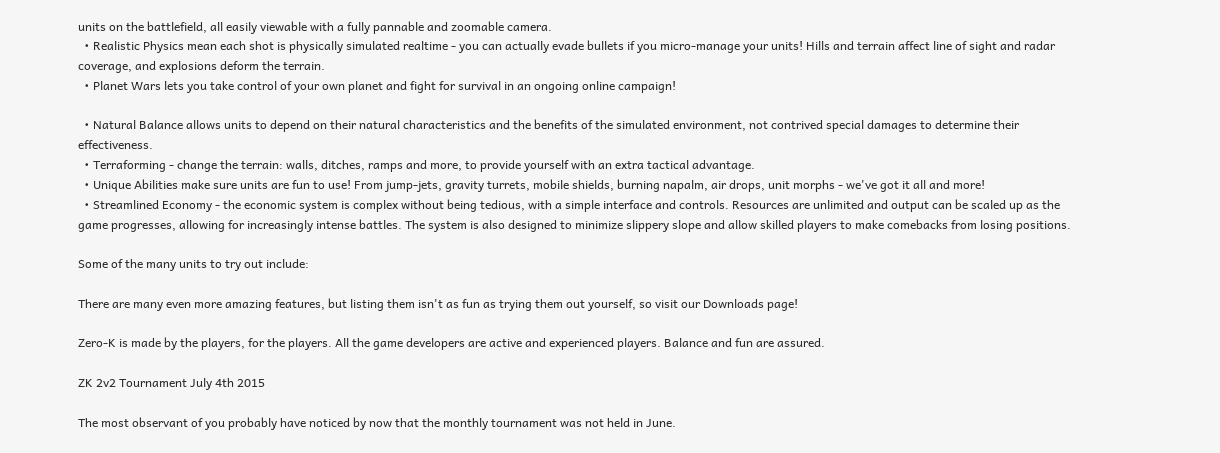units on the battlefield, all easily viewable with a fully pannable and zoomable camera.
  • Realistic Physics mean each shot is physically simulated realtime - you can actually evade bullets if you micro-manage your units! Hills and terrain affect line of sight and radar coverage, and explosions deform the terrain.
  • Planet Wars lets you take control of your own planet and fight for survival in an ongoing online campaign!

  • Natural Balance allows units to depend on their natural characteristics and the benefits of the simulated environment, not contrived special damages to determine their effectiveness.
  • Terraforming - change the terrain: walls, ditches, ramps and more, to provide yourself with an extra tactical advantage.
  • Unique Abilities make sure units are fun to use! From jump-jets, gravity turrets, mobile shields, burning napalm, air drops, unit morphs - we've got it all and more!
  • Streamlined Economy - the economic system is complex without being tedious, with a simple interface and controls. Resources are unlimited and output can be scaled up as the game progresses, allowing for increasingly intense battles. The system is also designed to minimize slippery slope and allow skilled players to make comebacks from losing positions.

Some of the many units to try out include:

There are many even more amazing features, but listing them isn't as fun as trying them out yourself, so visit our Downloads page!

Zero-K is made by the players, for the players. All the game developers are active and experienced players. Balance and fun are assured.

ZK 2v2 Tournament July 4th 2015

The most observant of you probably have noticed by now that the monthly tournament was not held in June.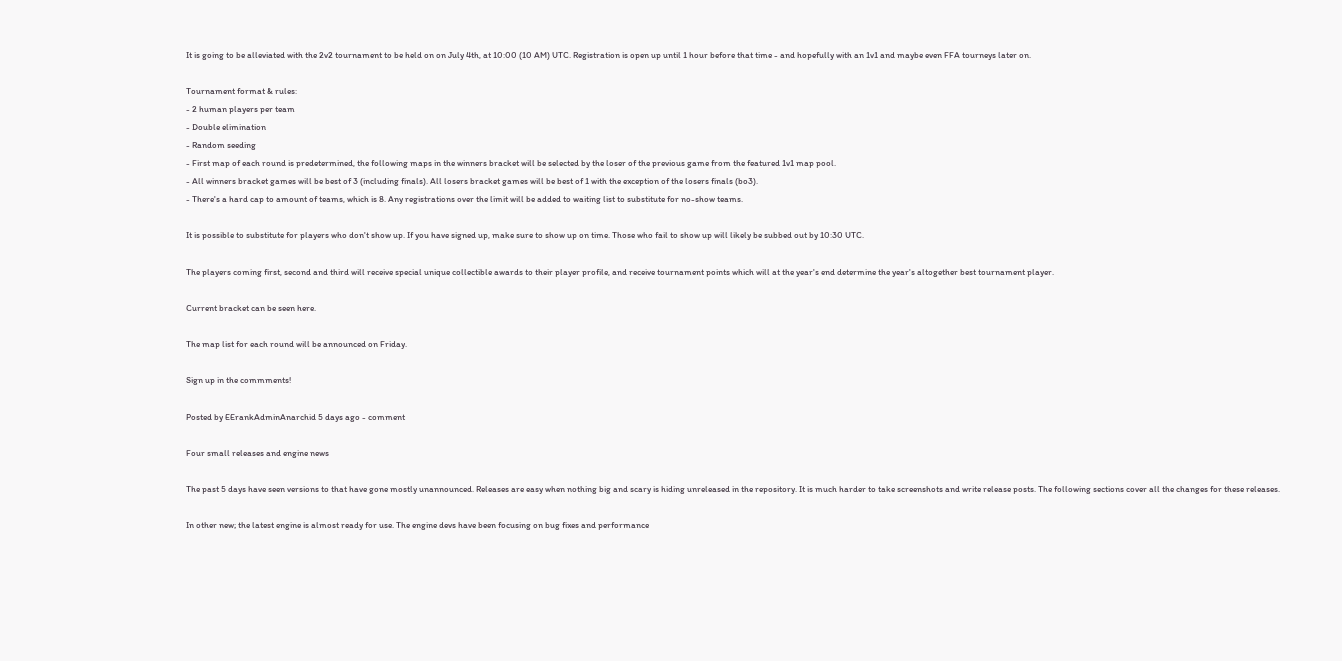It is going to be alleviated with the 2v2 tournament to be held on on July 4th, at 10:00 (10 AM) UTC. Registration is open up until 1 hour before that time - and hopefully with an 1v1 and maybe even FFA tourneys later on.

Tournament format & rules:
- 2 human players per team
- Double elimination
- Random seeding
- First map of each round is predetermined, the following maps in the winners bracket will be selected by the loser of the previous game from the featured 1v1 map pool.
- All winners bracket games will be best of 3 (including finals). All losers bracket games will be best of 1 with the exception of the losers finals (bo3).
- There's a hard cap to amount of teams, which is 8. Any registrations over the limit will be added to waiting list to substitute for no-show teams.

It is possible to substitute for players who don't show up. If you have signed up, make sure to show up on time. Those who fail to show up will likely be subbed out by 10:30 UTC.

The players coming first, second and third will receive special unique collectible awards to their player profile, and receive tournament points which will at the year's end determine the year's altogether best tournament player.

Current bracket can be seen here.

The map list for each round will be announced on Friday.

Sign up in the commments!

Posted by EErankAdminAnarchid 5 days ago - comment

Four small releases and engine news

The past 5 days have seen versions to that have gone mostly unannounced. Releases are easy when nothing big and scary is hiding unreleased in the repository. It is much harder to take screenshots and write release posts. The following sections cover all the changes for these releases.

In other new; the latest engine is almost ready for use. The engine devs have been focusing on bug fixes and performance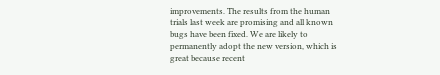improvements. The results from the human trials last week are promising and all known bugs have been fixed. We are likely to permanently adopt the new version, which is great because recent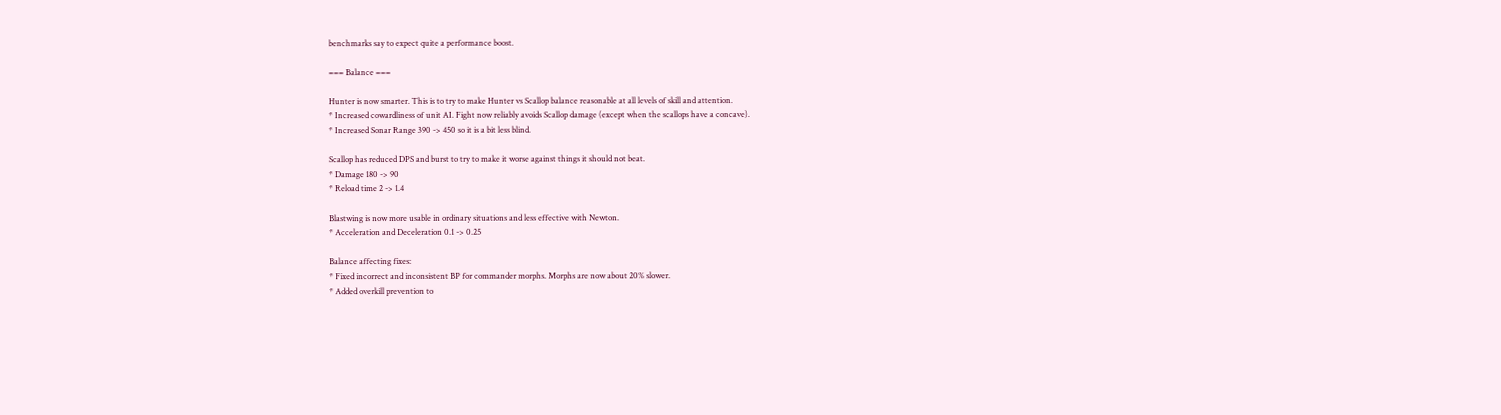benchmarks say to expect quite a performance boost.

=== Balance ===

Hunter is now smarter. This is to try to make Hunter vs Scallop balance reasonable at all levels of skill and attention.
* Increased cowardliness of unit AI. Fight now reliably avoids Scallop damage (except when the scallops have a concave).
* Increased Sonar Range 390 -> 450 so it is a bit less blind.

Scallop has reduced DPS and burst to try to make it worse against things it should not beat.
* Damage 180 -> 90
* Reload time 2 -> 1.4

Blastwing is now more usable in ordinary situations and less effective with Newton.
* Acceleration and Deceleration 0.1 -> 0.25

Balance affecting fixes:
* Fixed incorrect and inconsistent BP for commander morphs. Morphs are now about 20% slower.
* Added overkill prevention to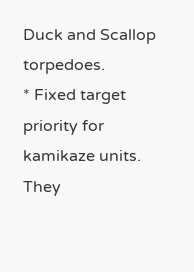Duck and Scallop torpedoes.
* Fixed target priority for kamikaze units. They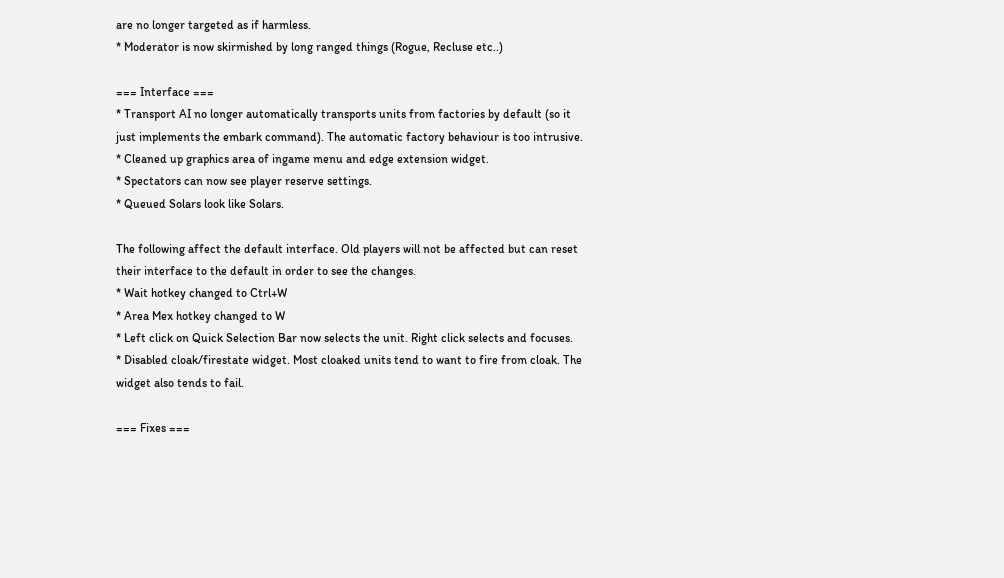are no longer targeted as if harmless.
* Moderator is now skirmished by long ranged things (Rogue, Recluse etc..)

=== Interface ===
* Transport AI no longer automatically transports units from factories by default (so it just implements the embark command). The automatic factory behaviour is too intrusive.
* Cleaned up graphics area of ingame menu and edge extension widget.
* Spectators can now see player reserve settings.
* Queued Solars look like Solars.

The following affect the default interface. Old players will not be affected but can reset their interface to the default in order to see the changes.
* Wait hotkey changed to Ctrl+W
* Area Mex hotkey changed to W
* Left click on Quick Selection Bar now selects the unit. Right click selects and focuses.
* Disabled cloak/firestate widget. Most cloaked units tend to want to fire from cloak. The widget also tends to fail.

=== Fixes ===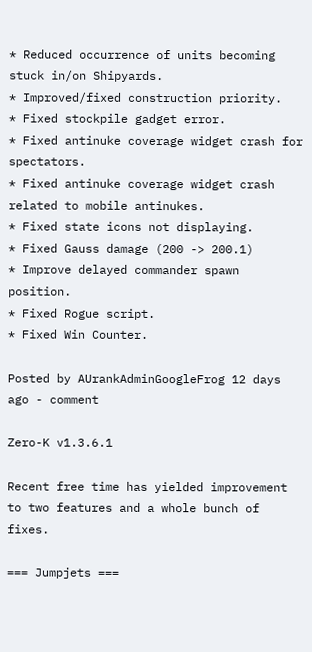* Reduced occurrence of units becoming stuck in/on Shipyards.
* Improved/fixed construction priority.
* Fixed stockpile gadget error.
* Fixed antinuke coverage widget crash for spectators.
* Fixed antinuke coverage widget crash related to mobile antinukes.
* Fixed state icons not displaying.
* Fixed Gauss damage (200 -> 200.1)
* Improve delayed commander spawn position.
* Fixed Rogue script.
* Fixed Win Counter.

Posted by AUrankAdminGoogleFrog 12 days ago - comment

Zero-K v1.3.6.1

Recent free time has yielded improvement to two features and a whole bunch of fixes.

=== Jumpjets ===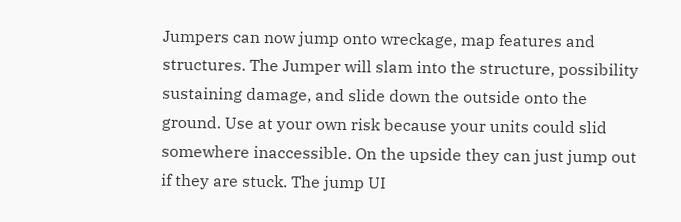Jumpers can now jump onto wreckage, map features and structures. The Jumper will slam into the structure, possibility sustaining damage, and slide down the outside onto the ground. Use at your own risk because your units could slid somewhere inaccessible. On the upside they can just jump out if they are stuck. The jump UI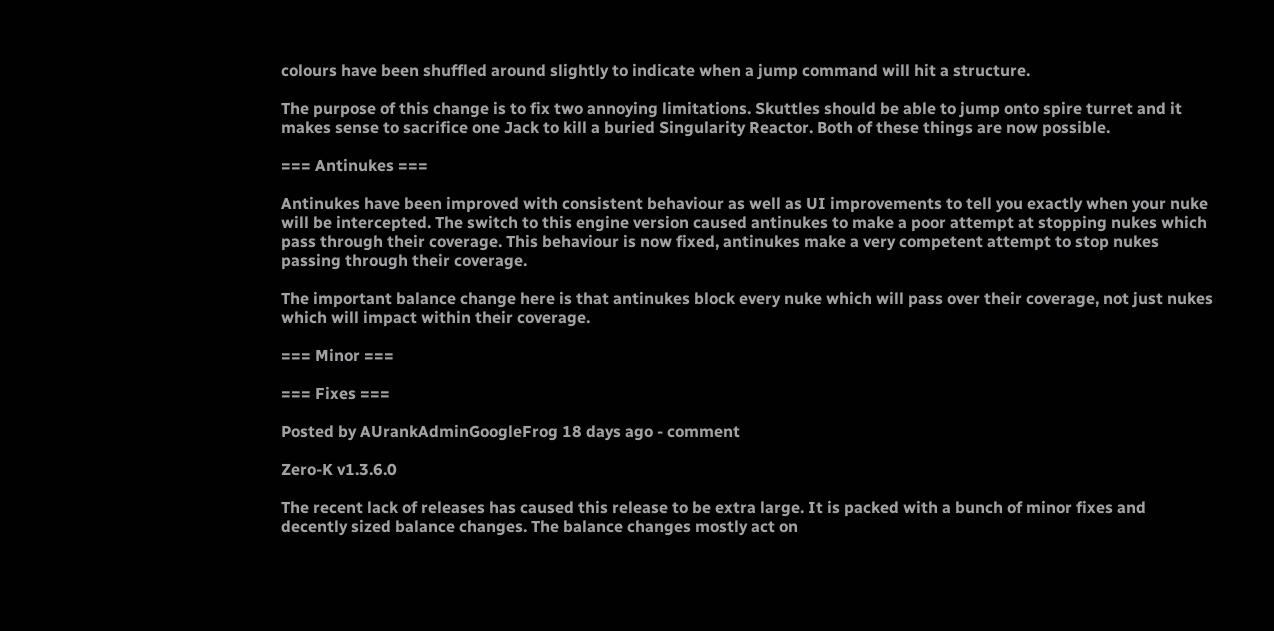colours have been shuffled around slightly to indicate when a jump command will hit a structure.

The purpose of this change is to fix two annoying limitations. Skuttles should be able to jump onto spire turret and it makes sense to sacrifice one Jack to kill a buried Singularity Reactor. Both of these things are now possible.

=== Antinukes ===

Antinukes have been improved with consistent behaviour as well as UI improvements to tell you exactly when your nuke will be intercepted. The switch to this engine version caused antinukes to make a poor attempt at stopping nukes which pass through their coverage. This behaviour is now fixed, antinukes make a very competent attempt to stop nukes passing through their coverage.

The important balance change here is that antinukes block every nuke which will pass over their coverage, not just nukes which will impact within their coverage.

=== Minor ===

=== Fixes ===

Posted by AUrankAdminGoogleFrog 18 days ago - comment

Zero-K v1.3.6.0

The recent lack of releases has caused this release to be extra large. It is packed with a bunch of minor fixes and decently sized balance changes. The balance changes mostly act on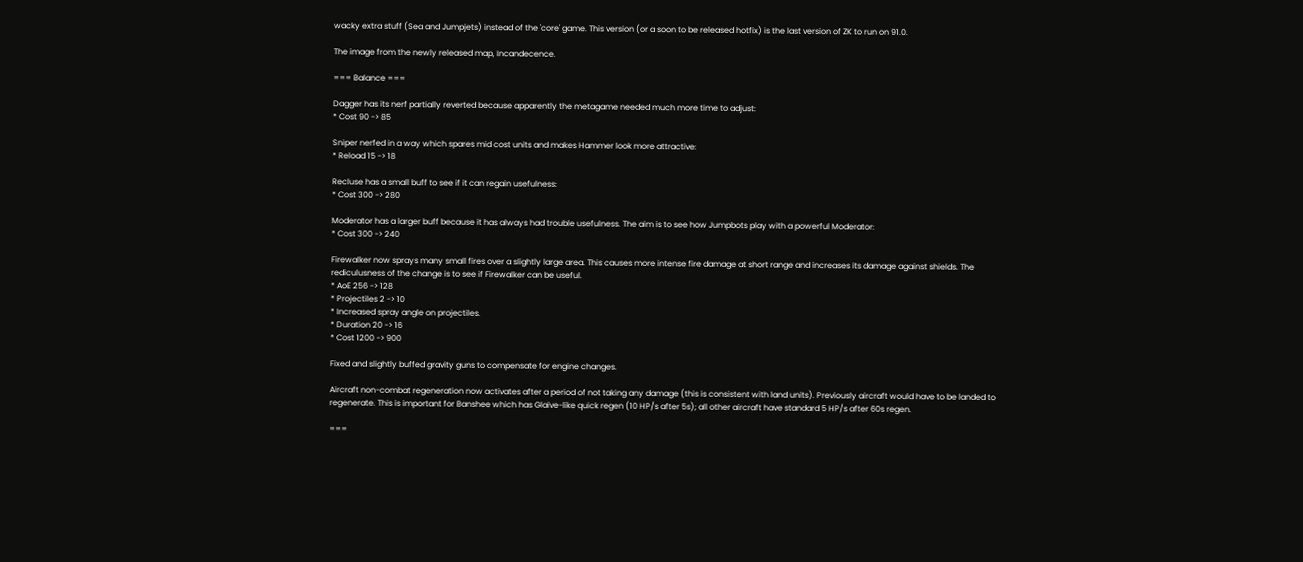wacky extra stuff (Sea and Jumpjets) instead of the 'core' game. This version (or a soon to be released hotfix) is the last version of ZK to run on 91.0.

The image from the newly released map, Incandecence.

=== Balance ===

Dagger has its nerf partially reverted because apparently the metagame needed much more time to adjust:
* Cost 90 -> 85

Sniper nerfed in a way which spares mid cost units and makes Hammer look more attractive:
* Reload 15 -> 18

Recluse has a small buff to see if it can regain usefulness:
* Cost 300 -> 280

Moderator has a larger buff because it has always had trouble usefulness. The aim is to see how Jumpbots play with a powerful Moderator:
* Cost 300 -> 240

Firewalker now sprays many small fires over a slightly large area. This causes more intense fire damage at short range and increases its damage against shields. The rediculusness of the change is to see if Firewalker can be useful.
* AoE 256 -> 128
* Projectiles 2 -> 10
* Increased spray angle on projectiles.
* Duration 20 -> 16
* Cost 1200 -> 900

Fixed and slightly buffed gravity guns to compensate for engine changes.

Aircraft non-combat regeneration now activates after a period of not taking any damage (this is consistent with land units). Previously aircraft would have to be landed to regenerate. This is important for Banshee which has Glaive-like quick regen (10 HP/s after 5s); all other aircraft have standard 5 HP/s after 60s regen.

===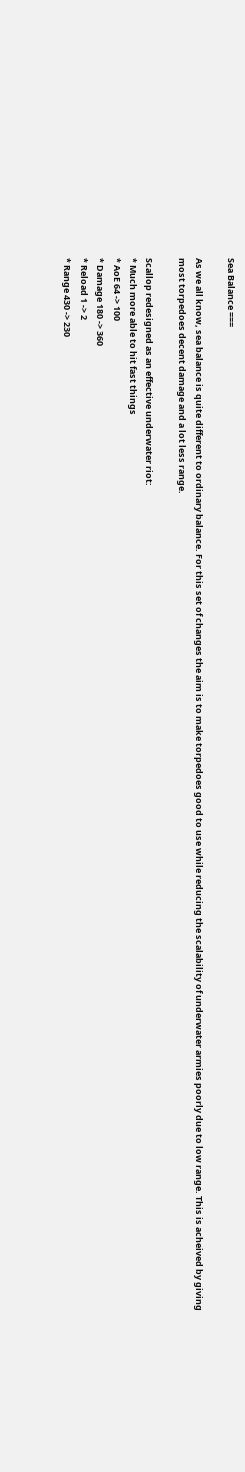Sea Balance ===

As we all know, sea balance is quite different to ordinary balance. For this set of changes the aim is to make torpedoes good to use while reducing the scalability of underwater armies poorly due to low range. This is acheived by giving most torpedoes decent damage and a lot less range.

Scallop redesigned as an effective underwater riot:
* Much more able to hit fast things
* AoE 64 -> 100
* Damage 180 -> 360
* Reload 1 -> 2
* Range 430 -> 230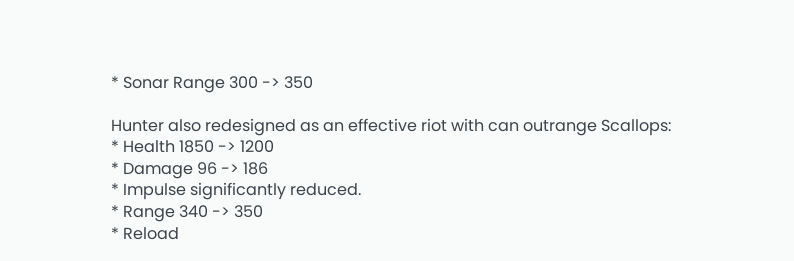* Sonar Range 300 -> 350

Hunter also redesigned as an effective riot with can outrange Scallops:
* Health 1850 -> 1200
* Damage 96 -> 186
* Impulse significantly reduced.
* Range 340 -> 350
* Reload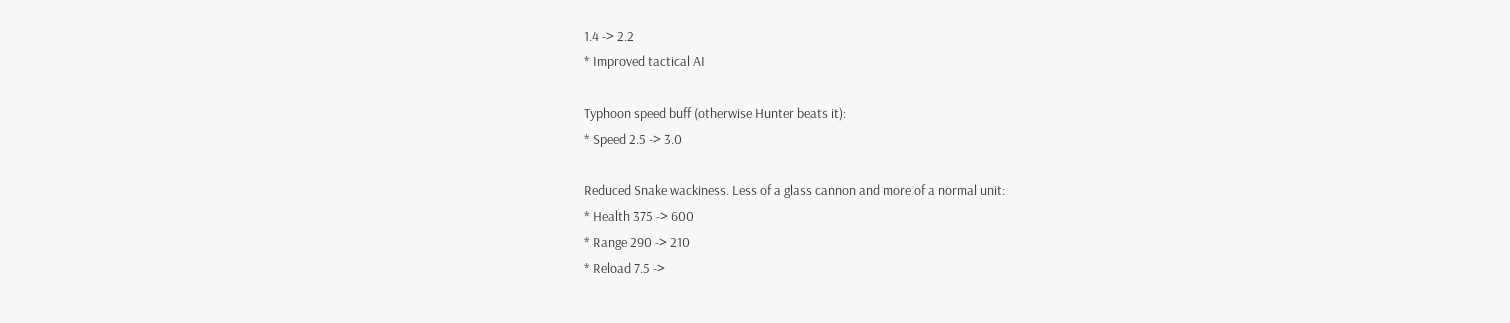1.4 -> 2.2
* Improved tactical AI

Typhoon speed buff (otherwise Hunter beats it):
* Speed 2.5 -> 3.0

Reduced Snake wackiness. Less of a glass cannon and more of a normal unit:
* Health 375 -> 600
* Range 290 -> 210
* Reload 7.5 ->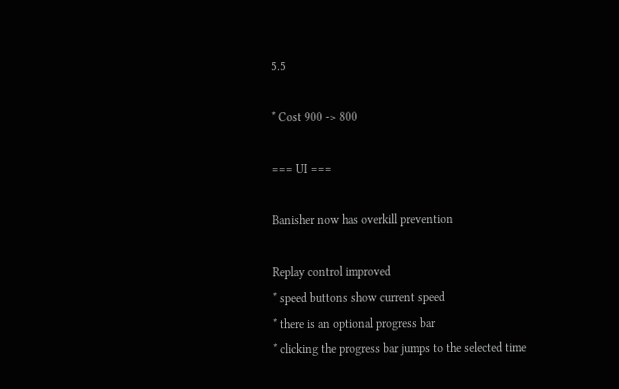5.5

* Cost 900 -> 800

=== UI ===

Banisher now has overkill prevention

Replay control improved
* speed buttons show current speed
* there is an optional progress bar
* clicking the progress bar jumps to the selected time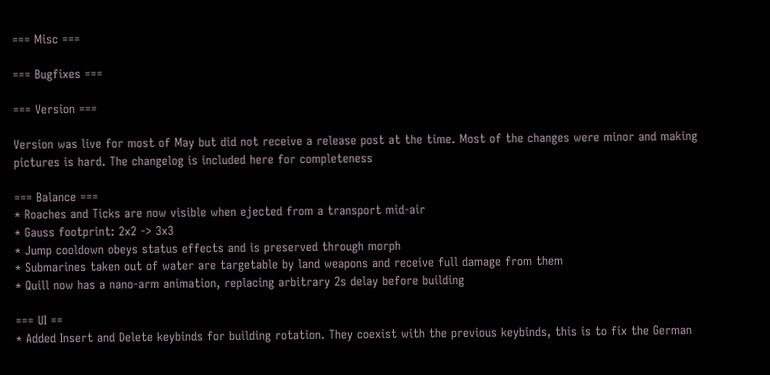=== Misc ===

=== Bugfixes ===

=== Version ===

Version was live for most of May but did not receive a release post at the time. Most of the changes were minor and making pictures is hard. The changelog is included here for completeness

=== Balance ===
* Roaches and Ticks are now visible when ejected from a transport mid-air
* Gauss footprint: 2x2 -> 3x3
* Jump cooldown obeys status effects and is preserved through morph
* Submarines taken out of water are targetable by land weapons and receive full damage from them
* Quill now has a nano-arm animation, replacing arbitrary 2s delay before building

=== UI ==
* Added Insert and Delete keybinds for building rotation. They coexist with the previous keybinds, this is to fix the German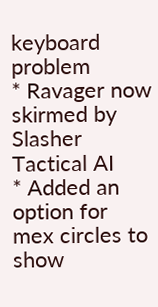keyboard problem
* Ravager now skirmed by Slasher Tactical AI
* Added an option for mex circles to show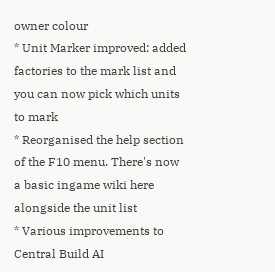owner colour
* Unit Marker improved: added factories to the mark list and you can now pick which units to mark
* Reorganised the help section of the F10 menu. There's now a basic ingame wiki here alongside the unit list
* Various improvements to Central Build AI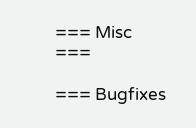=== Misc ===

=== Bugfixes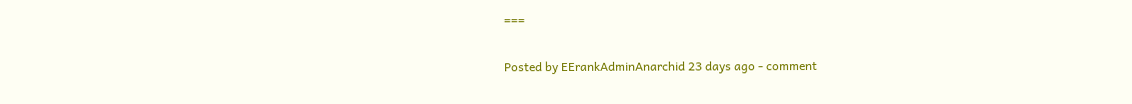===

Posted by EErankAdminAnarchid 23 days ago - comment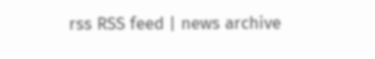rss RSS feed | news archive